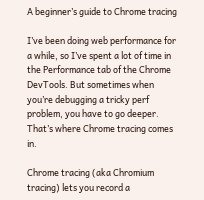A beginner’s guide to Chrome tracing

I’ve been doing web performance for a while, so I’ve spent a lot of time in the Performance tab of the Chrome DevTools. But sometimes when you’re debugging a tricky perf problem, you have to go deeper. That’s where Chrome tracing comes in.

Chrome tracing (aka Chromium tracing) lets you record a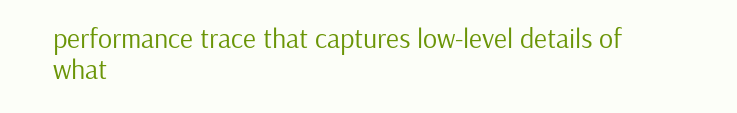performance trace that captures low-level details of what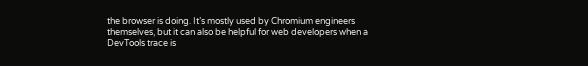the browser is doing. It’s mostly used by Chromium engineers themselves, but it can also be helpful for web developers when a DevTools trace is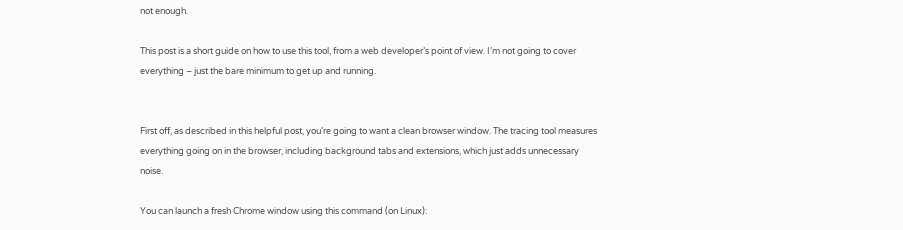not enough.

This post is a short guide on how to use this tool, from a web developer’s point of view. I’m not going to cover everything – just the bare minimum to get up and running.


First off, as described in this helpful post, you’re going to want a clean browser window. The tracing tool measures everything going on in the browser, including background tabs and extensions, which just adds unnecessary noise.

You can launch a fresh Chrome window using this command (on Linux):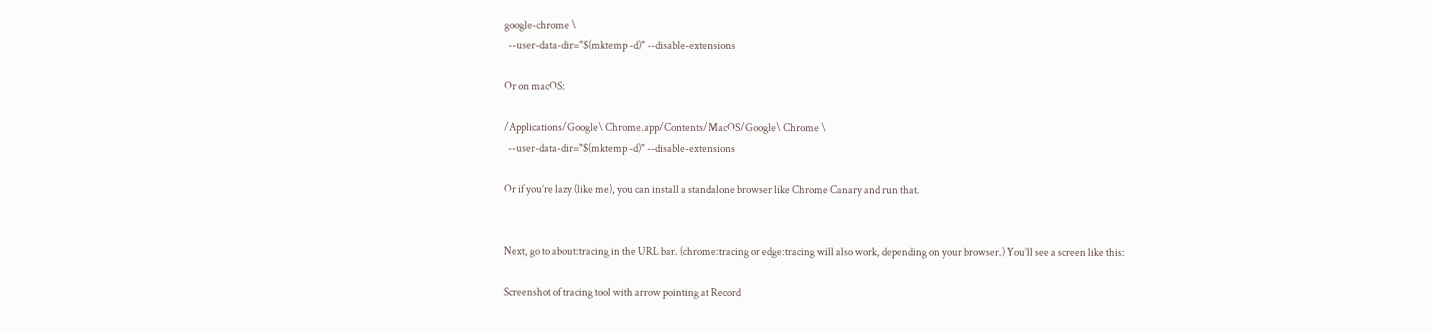google-chrome \
  --user-data-dir="$(mktemp -d)" --disable-extensions

Or on macOS:

/Applications/Google\ Chrome.app/Contents/MacOS/Google\ Chrome \
  --user-data-dir="$(mktemp -d)" --disable-extensions

Or if you’re lazy (like me), you can install a standalone browser like Chrome Canary and run that.


Next, go to about:tracing in the URL bar. (chrome:tracing or edge:tracing will also work, depending on your browser.) You’ll see a screen like this:

Screenshot of tracing tool with arrow pointing at Record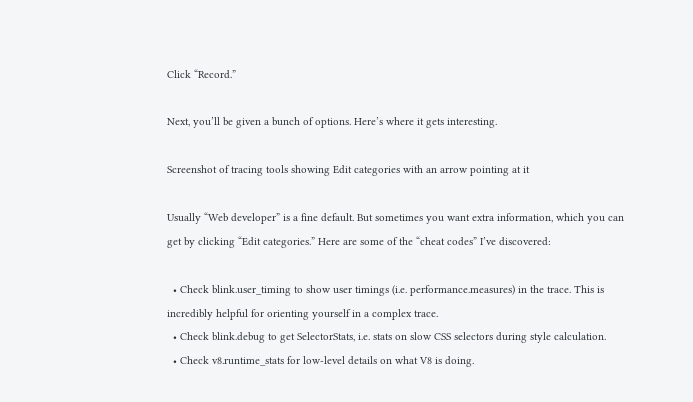Click “Record.”

Next, you’ll be given a bunch of options. Here’s where it gets interesting.

Screenshot of tracing tools showing Edit categories with an arrow pointing at it

Usually “Web developer” is a fine default. But sometimes you want extra information, which you can get by clicking “Edit categories.” Here are some of the “cheat codes” I’ve discovered:

  • Check blink.user_timing to show user timings (i.e. performance.measures) in the trace. This is incredibly helpful for orienting yourself in a complex trace.
  • Check blink.debug to get SelectorStats, i.e. stats on slow CSS selectors during style calculation.
  • Check v8.runtime_stats for low-level details on what V8 is doing.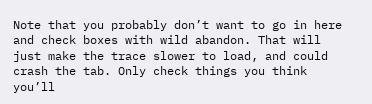Note that you probably don’t want to go in here and check boxes with wild abandon. That will just make the trace slower to load, and could crash the tab. Only check things you think you’ll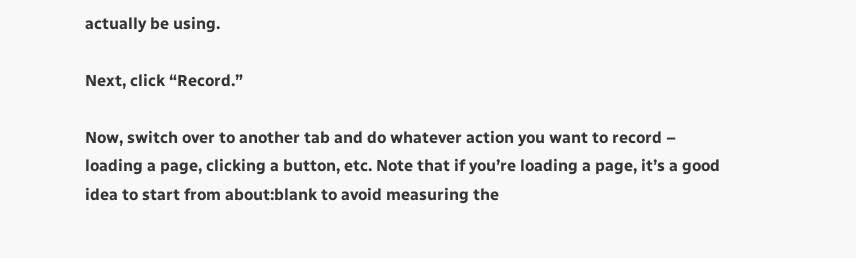actually be using.

Next, click “Record.”

Now, switch over to another tab and do whatever action you want to record – loading a page, clicking a button, etc. Note that if you’re loading a page, it’s a good idea to start from about:blank to avoid measuring the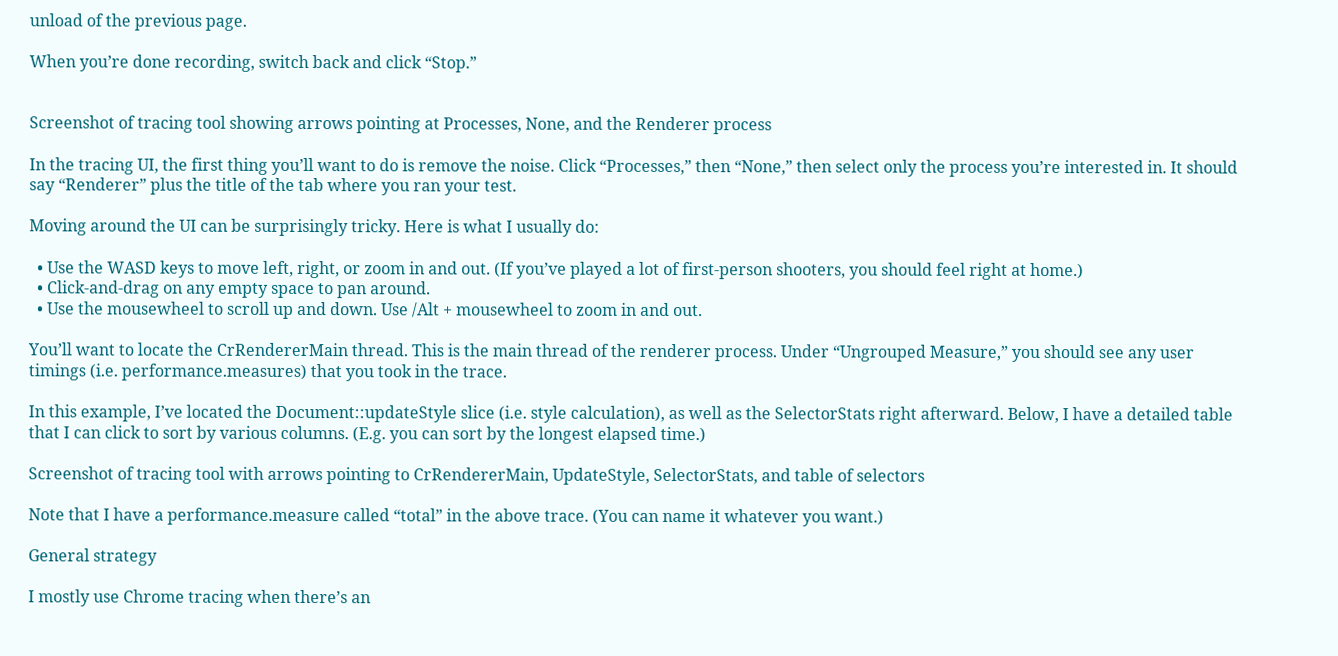unload of the previous page.

When you’re done recording, switch back and click “Stop.”


Screenshot of tracing tool showing arrows pointing at Processes, None, and the Renderer process

In the tracing UI, the first thing you’ll want to do is remove the noise. Click “Processes,” then “None,” then select only the process you’re interested in. It should say “Renderer” plus the title of the tab where you ran your test.

Moving around the UI can be surprisingly tricky. Here is what I usually do:

  • Use the WASD keys to move left, right, or zoom in and out. (If you’ve played a lot of first-person shooters, you should feel right at home.)
  • Click-and-drag on any empty space to pan around.
  • Use the mousewheel to scroll up and down. Use /Alt + mousewheel to zoom in and out.

You’ll want to locate the CrRendererMain thread. This is the main thread of the renderer process. Under “Ungrouped Measure,” you should see any user timings (i.e. performance.measures) that you took in the trace.

In this example, I’ve located the Document::updateStyle slice (i.e. style calculation), as well as the SelectorStats right afterward. Below, I have a detailed table that I can click to sort by various columns. (E.g. you can sort by the longest elapsed time.)

Screenshot of tracing tool with arrows pointing to CrRendererMain, UpdateStyle, SelectorStats, and table of selectors

Note that I have a performance.measure called “total” in the above trace. (You can name it whatever you want.)

General strategy

I mostly use Chrome tracing when there’s an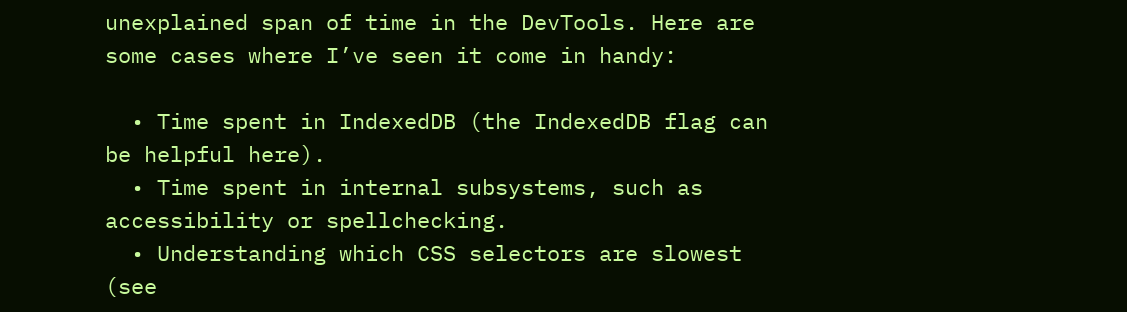unexplained span of time in the DevTools. Here are some cases where I’ve seen it come in handy:

  • Time spent in IndexedDB (the IndexedDB flag can be helpful here).
  • Time spent in internal subsystems, such as accessibility or spellchecking.
  • Understanding which CSS selectors are slowest (see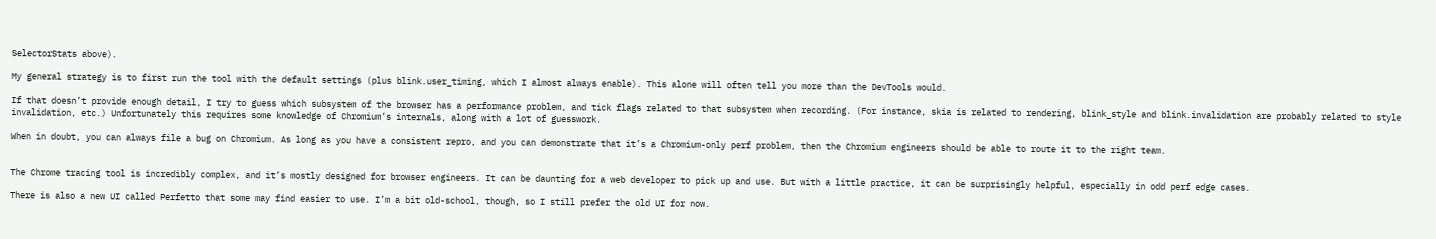SelectorStats above).

My general strategy is to first run the tool with the default settings (plus blink.user_timing, which I almost always enable). This alone will often tell you more than the DevTools would.

If that doesn’t provide enough detail, I try to guess which subsystem of the browser has a performance problem, and tick flags related to that subsystem when recording. (For instance, skia is related to rendering, blink_style and blink.invalidation are probably related to style invalidation, etc.) Unfortunately this requires some knowledge of Chromium’s internals, along with a lot of guesswork.

When in doubt, you can always file a bug on Chromium. As long as you have a consistent repro, and you can demonstrate that it’s a Chromium-only perf problem, then the Chromium engineers should be able to route it to the right team.


The Chrome tracing tool is incredibly complex, and it’s mostly designed for browser engineers. It can be daunting for a web developer to pick up and use. But with a little practice, it can be surprisingly helpful, especially in odd perf edge cases.

There is also a new UI called Perfetto that some may find easier to use. I’m a bit old-school, though, so I still prefer the old UI for now.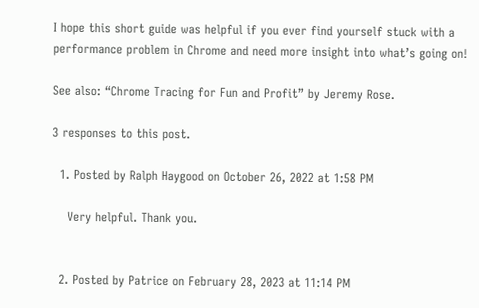I hope this short guide was helpful if you ever find yourself stuck with a performance problem in Chrome and need more insight into what’s going on!

See also: “Chrome Tracing for Fun and Profit” by Jeremy Rose.

3 responses to this post.

  1. Posted by Ralph Haygood on October 26, 2022 at 1:58 PM

    Very helpful. Thank you.


  2. Posted by Patrice on February 28, 2023 at 11:14 PM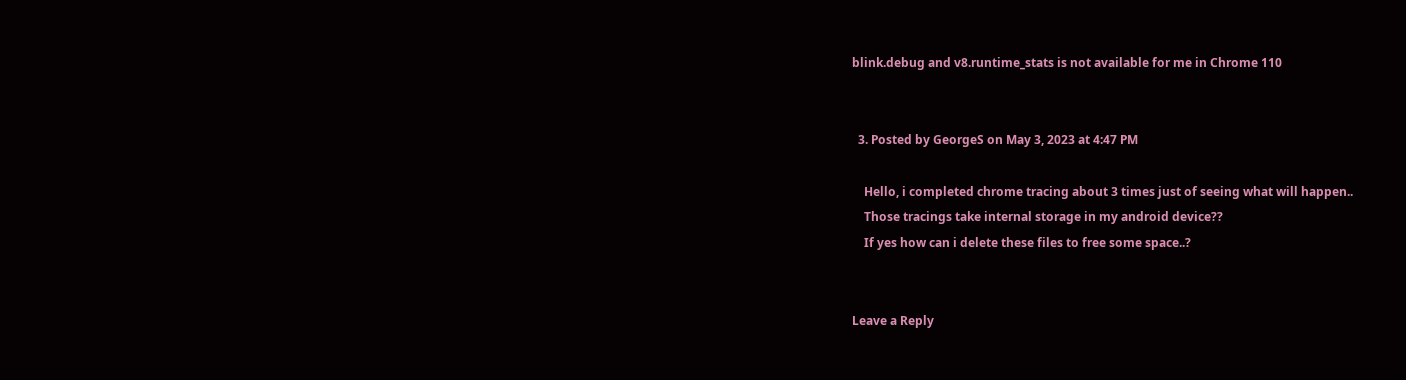blink.debug and v8.runtime_stats is not available for me in Chrome 110


  3. Posted by GeorgeS on May 3, 2023 at 4:47 PM

    Hello, i completed chrome tracing about 3 times just of seeing what will happen..
    Those tracings take internal storage in my android device??
    If yes how can i delete these files to free some space..?


Leave a Reply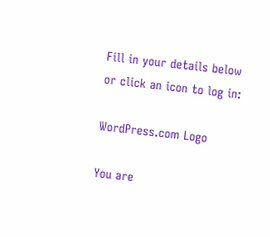Fill in your details below or click an icon to log in:

WordPress.com Logo

You are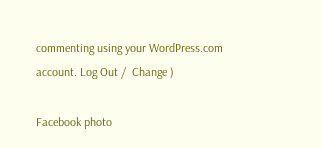commenting using your WordPress.com account. Log Out /  Change )

Facebook photo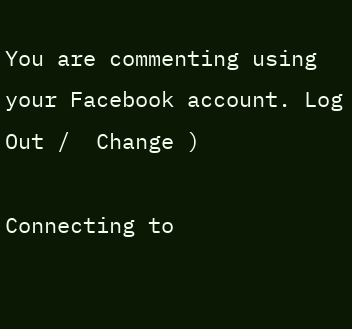You are commenting using your Facebook account. Log Out /  Change )

Connecting to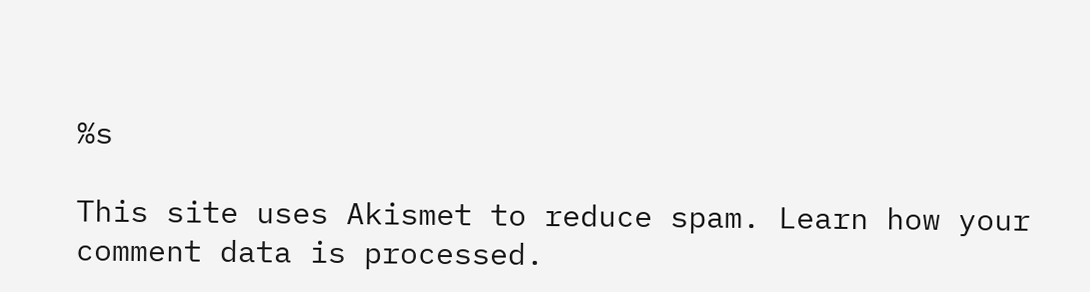%s

This site uses Akismet to reduce spam. Learn how your comment data is processed.